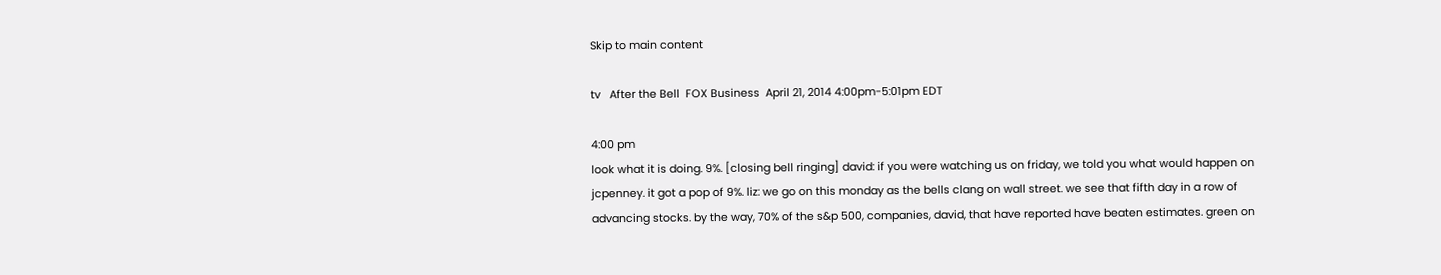Skip to main content

tv   After the Bell  FOX Business  April 21, 2014 4:00pm-5:01pm EDT

4:00 pm
look what it is doing. 9%. [closing bell ringing] david: if you were watching us on friday, we told you what would happen on jcpenney. it got a pop of 9%. liz: we go on this monday as the bells clang on wall street. we see that fifth day in a row of advancing stocks. by the way, 70% of the s&p 500, companies, david, that have reported have beaten estimates. green on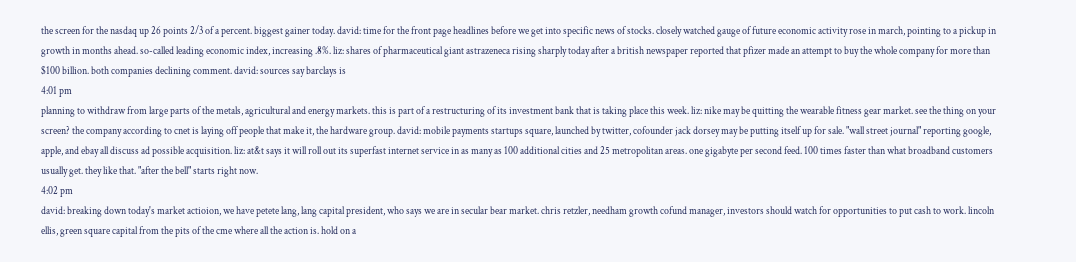the screen for the nasdaq up 26 points 2/3 of a percent. biggest gainer today. david: time for the front page headlines before we get into specific news of stocks. closely watched gauge of future economic activity rose in march, pointing to a pickup in growth in months ahead. so-called leading economic index, increasing .8%. liz: shares of pharmaceutical giant astrazeneca rising sharply today after a british newspaper reported that pfizer made an attempt to buy the whole company for more than $100 billion. both companies declining comment. david: sources say barclays is
4:01 pm
planning to withdraw from large parts of the metals, agricultural and energy markets. this is part of a restructuring of its investment bank that is taking place this week. liz: nike may be quitting the wearable fitness gear market. see the thing on your screen? the company according to cnet is laying off people that make it, the hardware group. david: mobile payments startups square, launched by twitter, cofounder jack dorsey may be putting itself up for sale. "wall street journal" reporting google, apple, and ebay all discuss ad possible acquisition. liz: at&t says it will roll out its superfast internet service in as many as 100 additional cities and 25 metropolitan areas. one gigabyte per second feed. 100 times faster than what broadband customers usually get. they like that. "after the bell" starts right now.
4:02 pm
david: breaking down today's market actioion, we have petete lang, lang capital president, who says we are in secular bear market. chris retzler, needham growth cofund manager, investors should watch for opportunities to put cash to work. lincoln ellis, green square capital from the pits of the cme where all the action is. hold on a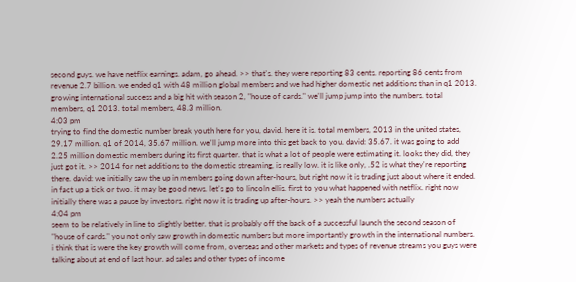second guys. we have netflix earnings. adam, go ahead. >> that's. they were reporting 83 cents. reporting 86 cents from revenue 2.7 billion. we ended q1 with 48 million global members and we had higher domestic net additions than in q1 2013. growing international success and a big hit with season 2, "house of cards." we'll jump jump into the numbers. total members, q1 2013. total members, 48.3 million.
4:03 pm
trying to find the domestic number break youth here for you, david. here it is. total members, 2013 in the united states, 29.17 million. q1 of 2014, 35.67 million. we'll jump more into this get back to you. david: 35.67. it was going to add 2.25 million domestic members during its first quarter. that is what a lot of people were estimating it. looks they did, they just got it. >> 2014 for net additions to the domestic streaming, is really low. it is like only, .52 is what they're reporting there. david: we initially saw the up in members going down after-hours, but right now it is trading just about where it ended. in fact up a tick or two. it may be good news. let's go to lincoln ellis. first to you what happened with netflix. right now initially there was a pause by investors. right now it is trading up after-hours. >> yeah the numbers actually
4:04 pm
seem to be relatively in line to slightly better. that is probably off the back of a successful launch the second season of "house of cards." you not only saw growth in domestic numbers but more importantly growth in the international numbers. i think that is were the key growth will come from, overseas and other markets and types of revenue streams you guys were talking about at end of last hour. ad sales and other types of income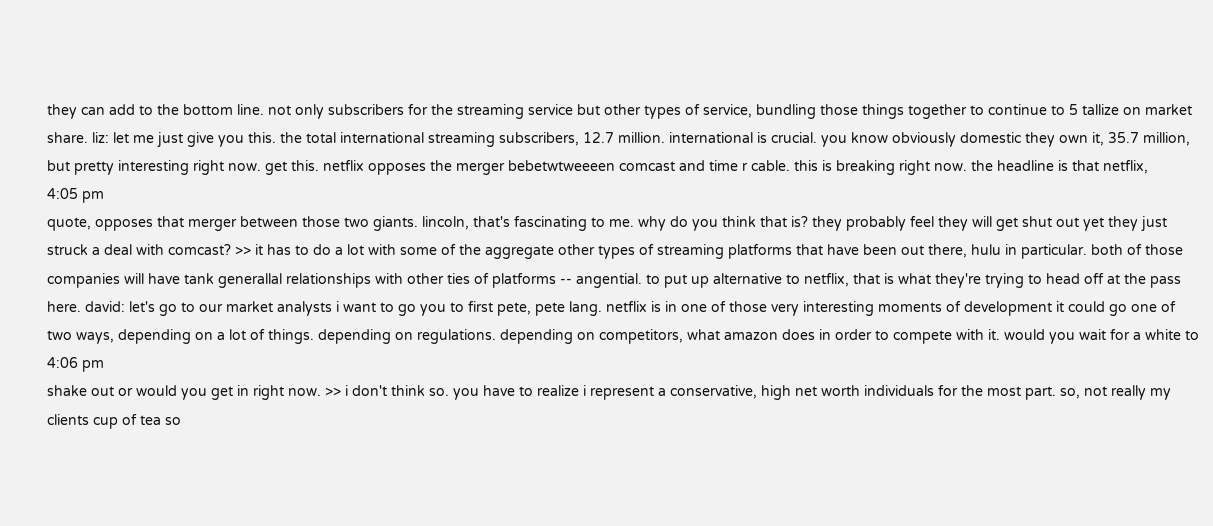they can add to the bottom line. not only subscribers for the streaming service but other types of service, bundling those things together to continue to 5 tallize on market share. liz: let me just give you this. the total international streaming subscribers, 12.7 million. international is crucial. you know obviously domestic they own it, 35.7 million, but pretty interesting right now. get this. netflix opposes the merger bebetwtweeeen comcast and time r cable. this is breaking right now. the headline is that netflix,
4:05 pm
quote, opposes that merger between those two giants. lincoln, that's fascinating to me. why do you think that is? they probably feel they will get shut out yet they just struck a deal with comcast? >> it has to do a lot with some of the aggregate other types of streaming platforms that have been out there, hulu in particular. both of those companies will have tank generallal relationships with other ties of platforms -- angential. to put up alternative to netflix, that is what they're trying to head off at the pass here. david: let's go to our market analysts i want to go you to first pete, pete lang. netflix is in one of those very interesting moments of development it could go one of two ways, depending on a lot of things. depending on regulations. depending on competitors, what amazon does in order to compete with it. would you wait for a white to
4:06 pm
shake out or would you get in right now. >> i don't think so. you have to realize i represent a conservative, high net worth individuals for the most part. so, not really my clients cup of tea so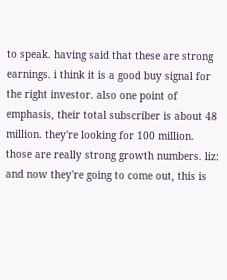to speak. having said that these are strong earnings. i think it is a good buy signal for the right investor. also one point of emphasis, their total subscriber is about 48 million. they're looking for 100 million. those are really strong growth numbers. liz: and now they're going to come out, this is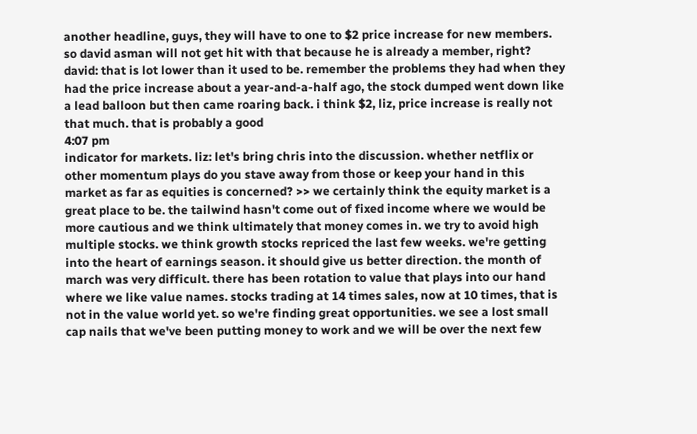another headline, guys, they will have to one to $2 price increase for new members. so david asman will not get hit with that because he is already a member, right? david: that is lot lower than it used to be. remember the problems they had when they had the price increase about a year-and-a-half ago, the stock dumped went down like a lead balloon but then came roaring back. i think $2, liz, price increase is really not that much. that is probably a good
4:07 pm
indicator for markets. liz: let's bring chris into the discussion. whether netflix or other momentum plays do you stave away from those or keep your hand in this market as far as equities is concerned? >> we certainly think the equity market is a great place to be. the tailwind hasn't come out of fixed income where we would be more cautious and we think ultimately that money comes in. we try to avoid high multiple stocks. we think growth stocks repriced the last few weeks. we're getting into the heart of earnings season. it should give us better direction. the month of march was very difficult. there has been rotation to value that plays into our hand where we like value names. stocks trading at 14 times sales, now at 10 times, that is not in the value world yet. so we're finding great opportunities. we see a lost small cap nails that we've been putting money to work and we will be over the next few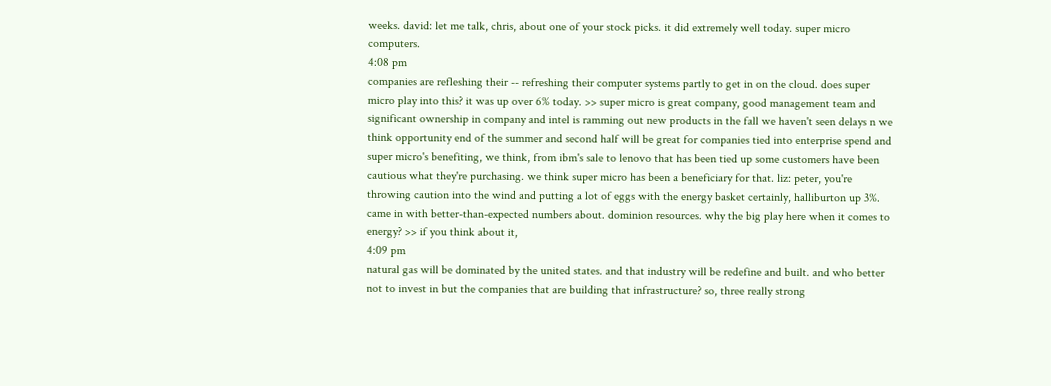weeks. david: let me talk, chris, about one of your stock picks. it did extremely well today. super micro computers.
4:08 pm
companies are refleshing their -- refreshing their computer systems partly to get in on the cloud. does super micro play into this? it was up over 6% today. >> super micro is great company, good management team and significant ownership in company and intel is ramming out new products in the fall we haven't seen delays n we think opportunity end of the summer and second half will be great for companies tied into enterprise spend and super micro's benefiting, we think, from ibm's sale to lenovo that has been tied up some customers have been cautious what they're purchasing. we think super micro has been a beneficiary for that. liz: peter, you're throwing caution into the wind and putting a lot of eggs with the energy basket certainly, halliburton up 3%. came in with better-than-expected numbers about. dominion resources. why the big play here when it comes to energy? >> if you think about it,
4:09 pm
natural gas will be dominated by the united states. and that industry will be redefine and built. and who better not to invest in but the companies that are building that infrastructure? so, three really strong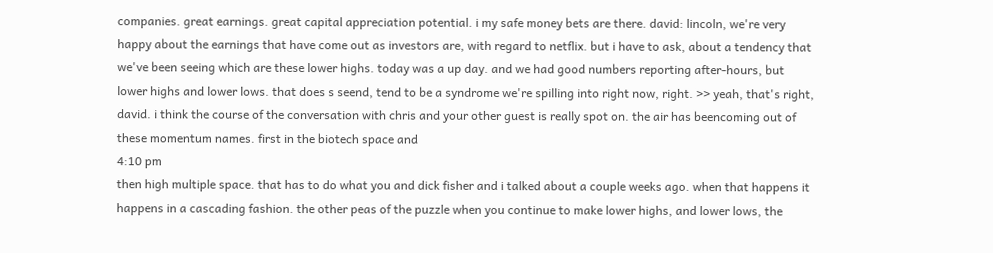companies. great earnings. great capital appreciation potential. i my safe money bets are there. david: lincoln, we're very happy about the earnings that have come out as investors are, with regard to netflix. but i have to ask, about a tendency that we've been seeing which are these lower highs. today was a up day. and we had good numbers reporting after-hours, but lower highs and lower lows. that does s seend, tend to be a syndrome we're spilling into right now, right. >> yeah, that's right, david. i think the course of the conversation with chris and your other guest is really spot on. the air has beencoming out of these momentum names. first in the biotech space and
4:10 pm
then high multiple space. that has to do what you and dick fisher and i talked about a couple weeks ago. when that happens it happens in a cascading fashion. the other peas of the puzzle when you continue to make lower highs, and lower lows, the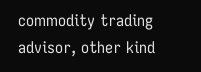commodity trading advisor, other kind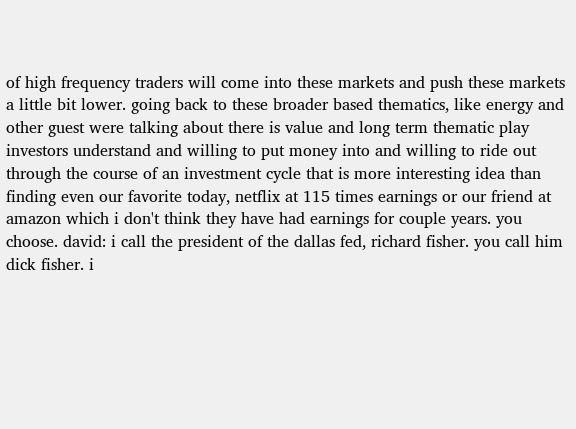of high frequency traders will come into these markets and push these markets a little bit lower. going back to these broader based thematics, like energy and other guest were talking about there is value and long term thematic play investors understand and willing to put money into and willing to ride out through the course of an investment cycle that is more interesting idea than finding even our favorite today, netflix at 115 times earnings or our friend at amazon which i don't think they have had earnings for couple years. you choose. david: i call the president of the dallas fed, richard fisher. you call him dick fisher. i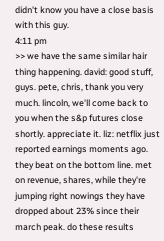didn't know you have a close basis with this guy.
4:11 pm
>> we have the same similar hair thing happening. david: good stuff, guys. pete, chris, thank you very much. lincoln, we'll come back to you when the s&p futures close shortly. appreciate it. liz: netflix just reported earnings moments ago. they beat on the bottom line. met on revenue, shares, while they're jumping right nowings they have dropped about 23% since their march peak. do these results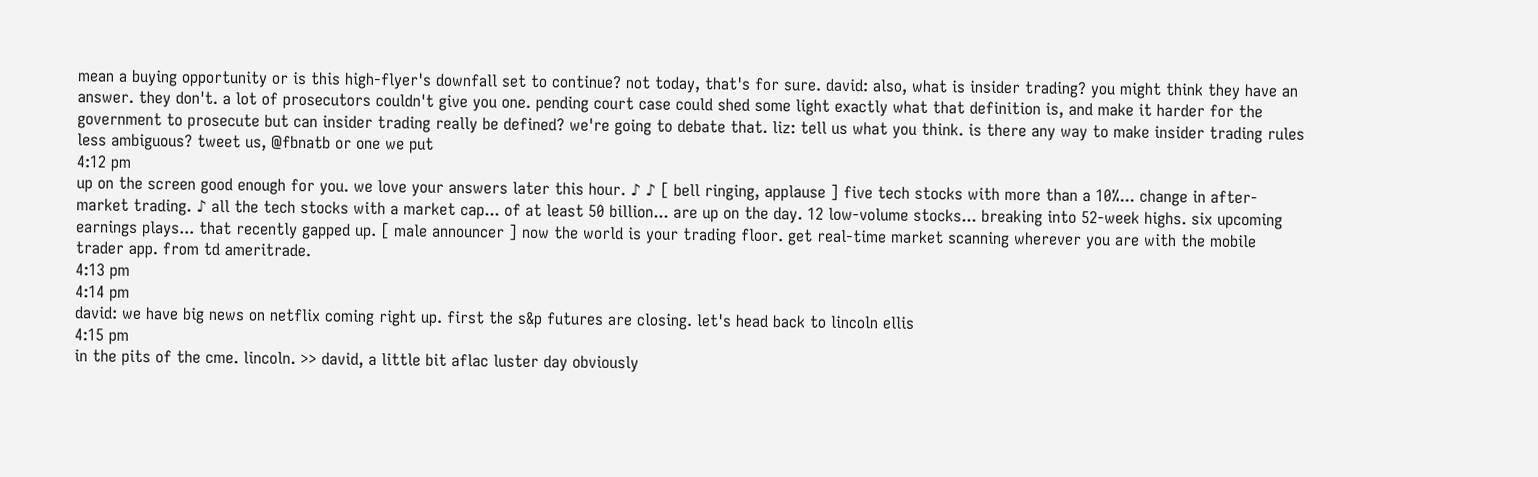mean a buying opportunity or is this high-flyer's downfall set to continue? not today, that's for sure. david: also, what is insider trading? you might think they have an answer. they don't. a lot of prosecutors couldn't give you one. pending court case could shed some light exactly what that definition is, and make it harder for the government to prosecute but can insider trading really be defined? we're going to debate that. liz: tell us what you think. is there any way to make insider trading rules less ambiguous? tweet us, @fbnatb or one we put
4:12 pm
up on the screen good enough for you. we love your answers later this hour. ♪ ♪ [ bell ringing, applause ] five tech stocks with more than a 10%... change in after-market trading. ♪ all the tech stocks with a market cap... of at least 50 billion... are up on the day. 12 low-volume stocks... breaking into 52-week highs. six upcoming earnings plays... that recently gapped up. [ male announcer ] now the world is your trading floor. get real-time market scanning wherever you are with the mobile trader app. from td ameritrade.
4:13 pm
4:14 pm
david: we have big news on netflix coming right up. first the s&p futures are closing. let's head back to lincoln ellis
4:15 pm
in the pits of the cme. lincoln. >> david, a little bit aflac luster day obviously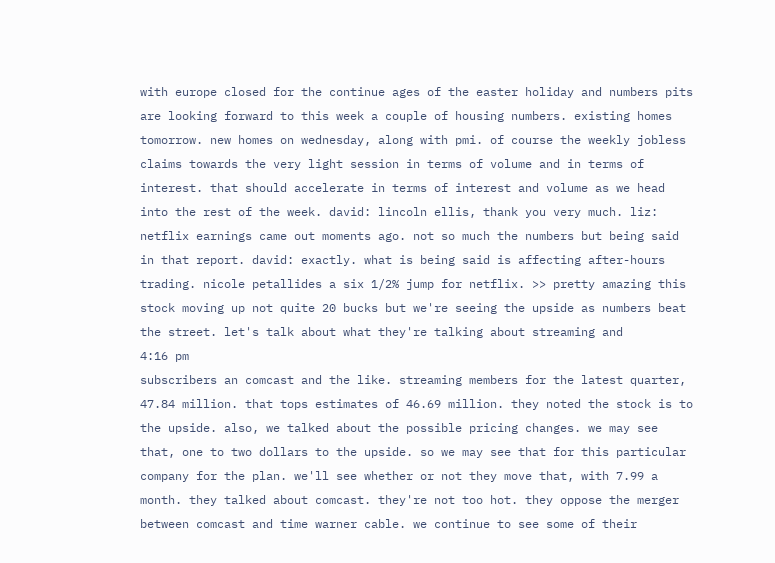with europe closed for the continue ages of the easter holiday and numbers pits are looking forward to this week a couple of housing numbers. existing homes tomorrow. new homes on wednesday, along with pmi. of course the weekly jobless claims towards the very light session in terms of volume and in terms of interest. that should accelerate in terms of interest and volume as we head into the rest of the week. david: lincoln ellis, thank you very much. liz: netflix earnings came out moments ago. not so much the numbers but being said in that report. david: exactly. what is being said is affecting after-hours trading. nicole petallides a six 1/2% jump for netflix. >> pretty amazing this stock moving up not quite 20 bucks but we're seeing the upside as numbers beat the street. let's talk about what they're talking about streaming and
4:16 pm
subscribers an comcast and the like. streaming members for the latest quarter, 47.84 million. that tops estimates of 46.69 million. they noted the stock is to the upside. also, we talked about the possible pricing changes. we may see that, one to two dollars to the upside. so we may see that for this particular company for the plan. we'll see whether or not they move that, with 7.99 a month. they talked about comcast. they're not too hot. they oppose the merger between comcast and time warner cable. we continue to see some of their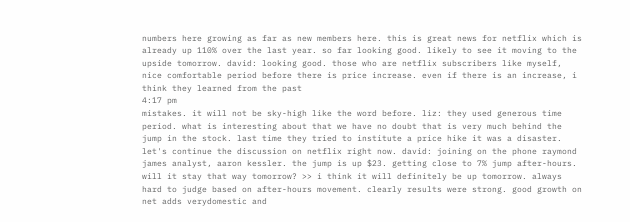numbers here growing as far as new members here. this is great news for netflix which is already up 110% over the last year. so far looking good. likely to see it moving to the upside tomorrow. david: looking good. those who are netflix subscribers like myself, nice comfortable period before there is price increase. even if there is an increase, i think they learned from the past
4:17 pm
mistakes. it will not be sky-high like the word before. liz: they used generous time period. what is interesting about that we have no doubt that is very much behind the jump in the stock. last time they tried to institute a price hike it was a disaster. let's continue the discussion on netflix right now. david: joining on the phone raymond james analyst, aaron kessler. the jump is up $23. getting close to 7% jump after-hours. will it stay that way tomorrow? >> i think it will definitely be up tomorrow. always hard to judge based on after-hours movement. clearly results were strong. good growth on net adds verydomestic and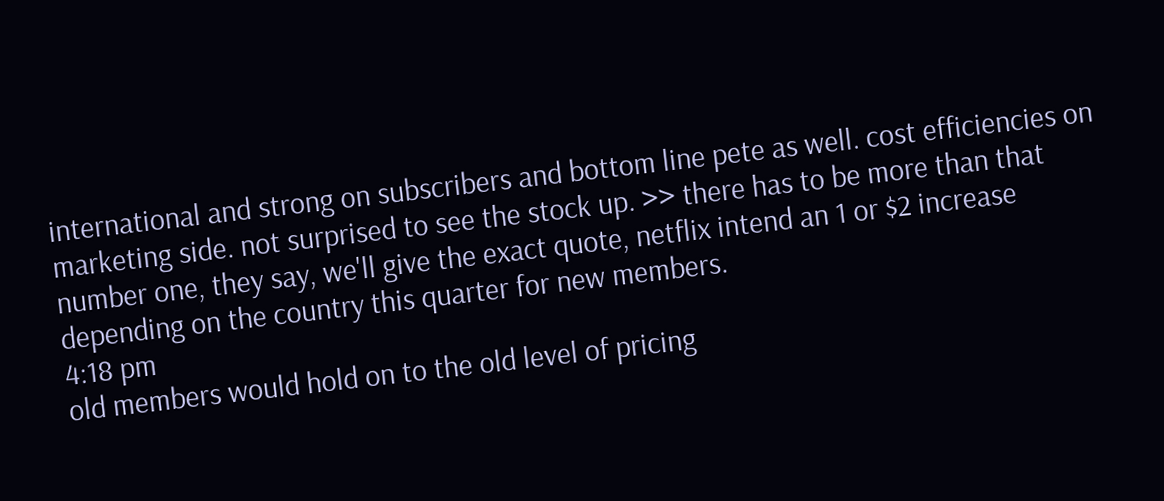international and strong on subscribers and bottom line pete as well. cost efficiencies on marketing side. not surprised to see the stock up. >> there has to be more than that number one, they say, we'll give the exact quote, netflix intend an 1 or $2 increase depending on the country this quarter for new members.
4:18 pm
old members would hold on to the old level of pricing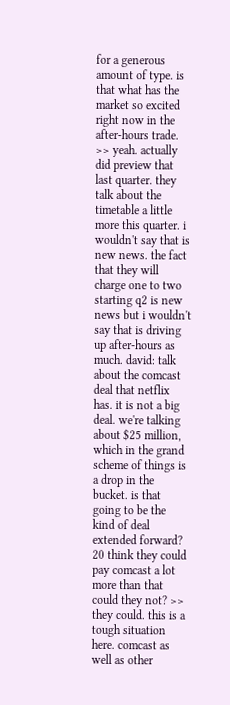for a generous amount of type. is that what has the market so excited right now in the after-hours trade. >> yeah. actually did preview that last quarter. they talk about the timetable a little more this quarter. i wouldn't say that is new news. the fact that they will charge one to two starting q2 is new news but i wouldn't say that is driving up after-hours as much. david: talk about the comcast deal that netflix has. it is not a big deal. we're talking about $25 million, which in the grand scheme of things is a drop in the bucket. is that going to be the kind of deal extended forward? 20 think they could pay comcast a lot more than that could they not? >> they could. this is a tough situation here. comcast as well as other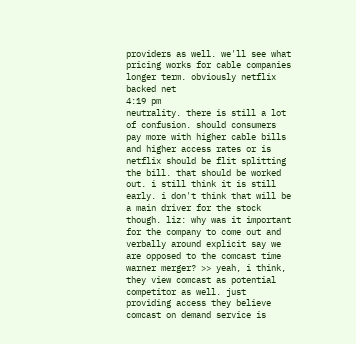providers as well. we'll see what pricing works for cable companies longer term. obviously netflix backed net
4:19 pm
neutrality. there is still a lot of confusion. should consumers pay more with higher cable bills and higher access rates or is netflix should be flit splitting the bill. that should be worked out. i still think it is still early. i don't think that will be a main driver for the stock though. liz: why was it important for the company to come out and verbally around explicit say we are opposed to the comcast time warner merger? >> yeah, i think, they view comcast as potential competitor as well. just providing access they believe comcast on demand service is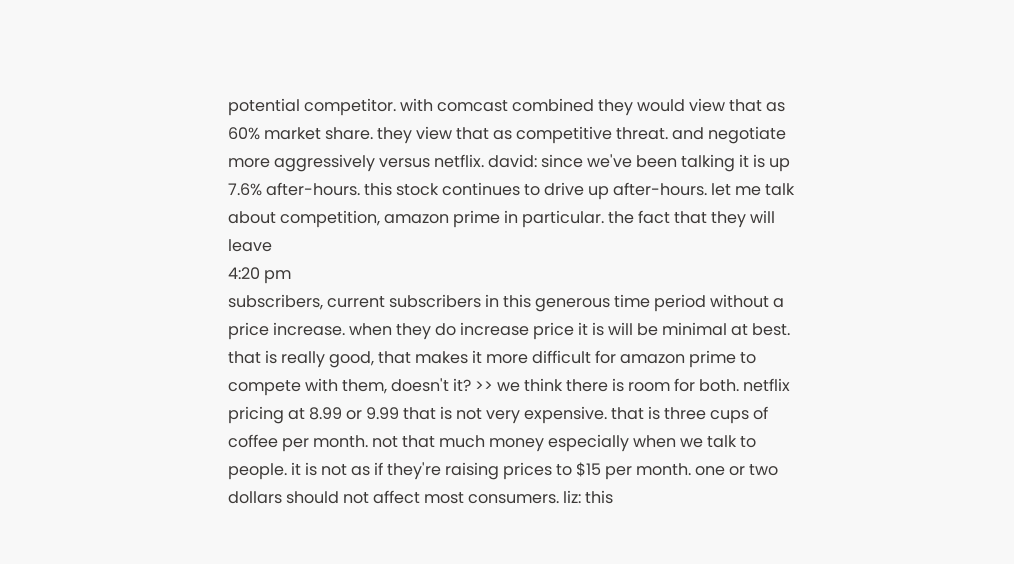potential competitor. with comcast combined they would view that as 60% market share. they view that as competitive threat. and negotiate more aggressively versus netflix. david: since we've been talking it is up 7.6% after-hours. this stock continues to drive up after-hours. let me talk about competition, amazon prime in particular. the fact that they will leave
4:20 pm
subscribers, current subscribers in this generous time period without a price increase. when they do increase price it is will be minimal at best. that is really good, that makes it more difficult for amazon prime to compete with them, doesn't it? >> we think there is room for both. netflix pricing at 8.99 or 9.99 that is not very expensive. that is three cups of coffee per month. not that much money especially when we talk to people. it is not as if they're raising prices to $15 per month. one or two dollars should not affect most consumers. liz: this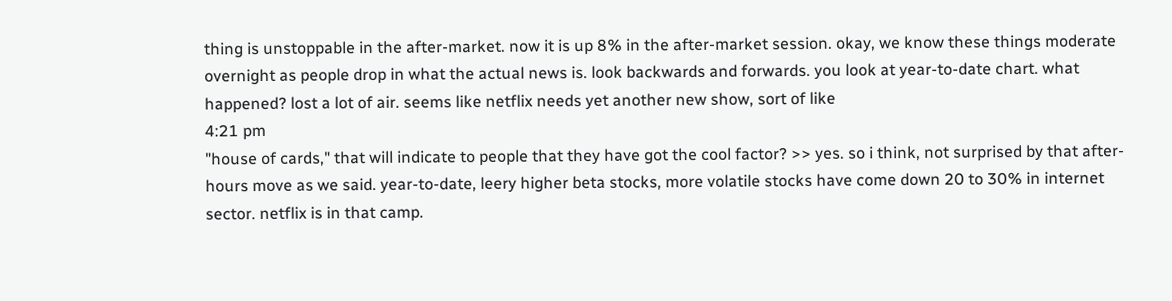thing is unstoppable in the after-market. now it is up 8% in the after-market session. okay, we know these things moderate overnight as people drop in what the actual news is. look backwards and forwards. you look at year-to-date chart. what happened? lost a lot of air. seems like netflix needs yet another new show, sort of like
4:21 pm
"house of cards," that will indicate to people that they have got the cool factor? >> yes. so i think, not surprised by that after-hours move as we said. year-to-date, leery higher beta stocks, more volatile stocks have come down 20 to 30% in internet sector. netflix is in that camp.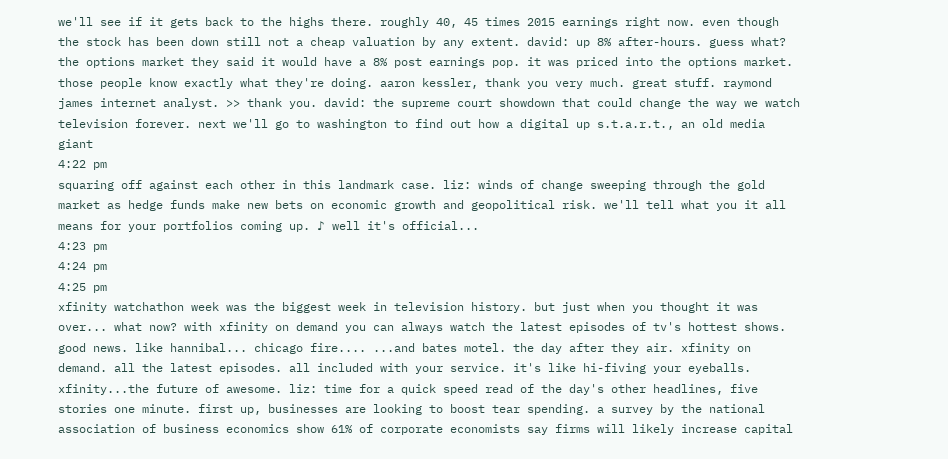we'll see if it gets back to the highs there. roughly 40, 45 times 2015 earnings right now. even though the stock has been down still not a cheap valuation by any extent. david: up 8% after-hours. guess what? the options market they said it would have a 8% post earnings pop. it was priced into the options market. those people know exactly what they're doing. aaron kessler, thank you very much. great stuff. raymond james internet analyst. >> thank you. david: the supreme court showdown that could change the way we watch television forever. next we'll go to washington to find out how a digital up s.t.a.r.t., an old media giant
4:22 pm
squaring off against each other in this landmark case. liz: winds of change sweeping through the gold market as hedge funds make new bets on economic growth and geopolitical risk. we'll tell what you it all means for your portfolios coming up. ♪ well it's official...
4:23 pm
4:24 pm
4:25 pm
xfinity watchathon week was the biggest week in television history. but just when you thought it was over... what now? with xfinity on demand you can always watch the latest episodes of tv's hottest shows. good news. like hannibal... chicago fire.... ...and bates motel. the day after they air. xfinity on demand. all the latest episodes. all included with your service. it's like hi-fiving your eyeballs. xfinity...the future of awesome. liz: time for a quick speed read of the day's other headlines, five stories one minute. first up, businesses are looking to boost tear spending. a survey by the national association of business economics show 61% of corporate economists say firms will likely increase capital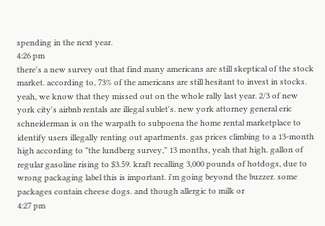spending in the next year.
4:26 pm
there's a new survey out that find many americans are still skeptical of the stock market. according to, 73% of the americans are still hesitant to invest in stocks. yeah, we know that they missed out on the whole rally last year. 2/3 of new york city's airbnb rentals are illegal sublet's. new york attorney general eric schneiderman is on the warpath to subpoena the home rental marketplace to identify users illegally renting out apartments. gas prices climbing to a 13-month high according to "the lundberg survey," 13 months, yeah that high. gallon of regular gasoline rising to $3.59. kraft recalling 3,000 pounds of hotdogs, due to wrong packaging label this is important. i'm going beyond the buzzer. some packages contain cheese dogs. and though allergic to milk or
4:27 pm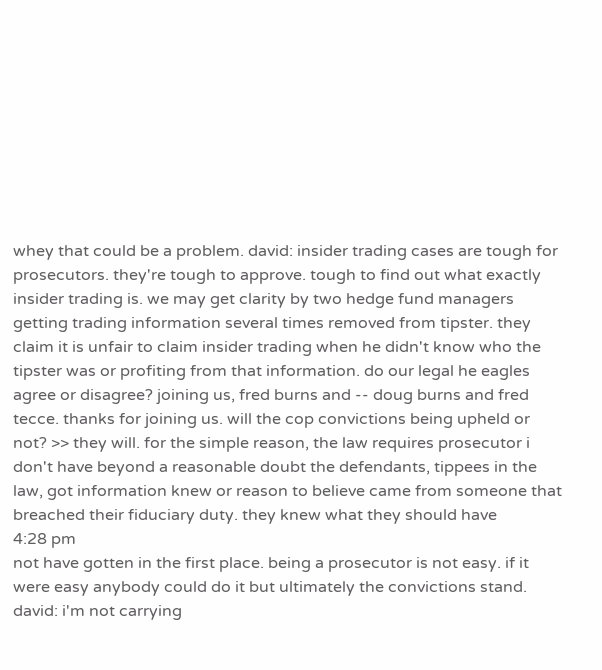whey that could be a problem. david: insider trading cases are tough for prosecutors. they're tough to approve. tough to find out what exactly insider trading is. we may get clarity by two hedge fund managers getting trading information several times removed from tipster. they claim it is unfair to claim insider trading when he didn't know who the tipster was or profiting from that information. do our legal he eagles agree or disagree? joining us, fred burns and -- doug burns and fred tecce. thanks for joining us. will the cop convictions being upheld or not? >> they will. for the simple reason, the law requires prosecutor i don't have beyond a reasonable doubt the defendants, tippees in the law, got information knew or reason to believe came from someone that breached their fiduciary duty. they knew what they should have
4:28 pm
not have gotten in the first place. being a prosecutor is not easy. if it were easy anybody could do it but ultimately the convictions stand. david: i'm not carrying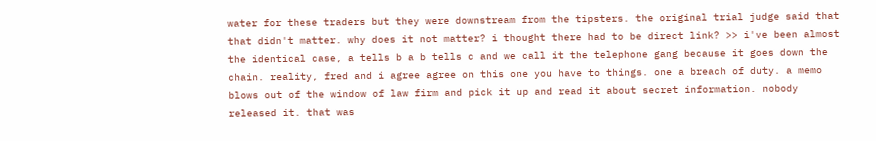water for these traders but they were downstream from the tipsters. the original trial judge said that that didn't matter. why does it not matter? i thought there had to be direct link? >> i've been almost the identical case, a tells b a b tells c and we call it the telephone gang because it goes down the chain. reality, fred and i agree agree on this one you have to things. one a breach of duty. a memo blows out of the window of law firm and pick it up and read it about secret information. nobody released it. that was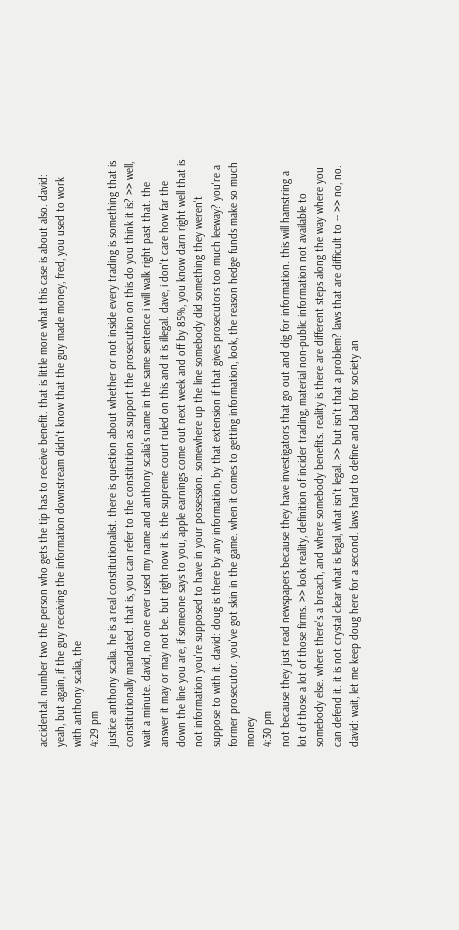accidental. number two the person who gets the tip has to receive benefit. that is little more what this case is about also. david: yeah, but again, if the guy receiving the information downstream didn't know that the guy made money, fred, you used to work with anthony scalia, the
4:29 pm
justice anthony scalia. he is a real constitutionalist. there is question about whether or not inside every trading is something that is constitutionally mandated. that is, you can refer to the constitution as support the prosecution on this do you think it is? >> well, wait a minute. david, no one ever used my name and anthony scalia's name in the same sentence i will walk right past that. the answer it may or may not be. but right now it is. the supreme court ruled on this and it is illegal. dave, i don't care how far the down the line you are, if someone says to you, apple earnings come out next week and off by 85%, you know darn right well that is not information you're supposed to have in your possession. somewhere up the line somebody did something they weren't suppose to with it. david: doug is there by any information, by that extension if that gives prosecutors too much leeway? you're a former prosecutor. you've got skin in the game. when it comes to getting information, look, the reason hedge funds make so much money
4:30 pm
not because they just read newspapers because they have investigators that go out and dig for information. this will hamstring a lot of those a lot of those firms. >> look reality, definition of incider trading, material non-public information not available to somebody else. where there's a breach, and where somebody benefits. reality is there are different steps along the way where you can defend it. it is not crystal clear what is legal, what isn't legal. >> but isn't that a problem? laws that are difficult to -- >> no, no. david: wait, let me keep doug here for a second. laws hard to define and bad for society an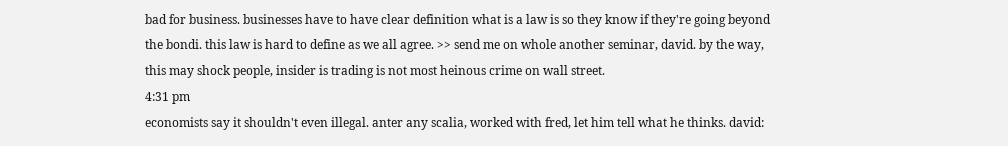bad for business. businesses have to have clear definition what is a law is so they know if they're going beyond the bondi. this law is hard to define as we all agree. >> send me on whole another seminar, david. by the way, this may shock people, insider is trading is not most heinous crime on wall street.
4:31 pm
economists say it shouldn't even illegal. anter any scalia, worked with fred, let him tell what he thinks. david: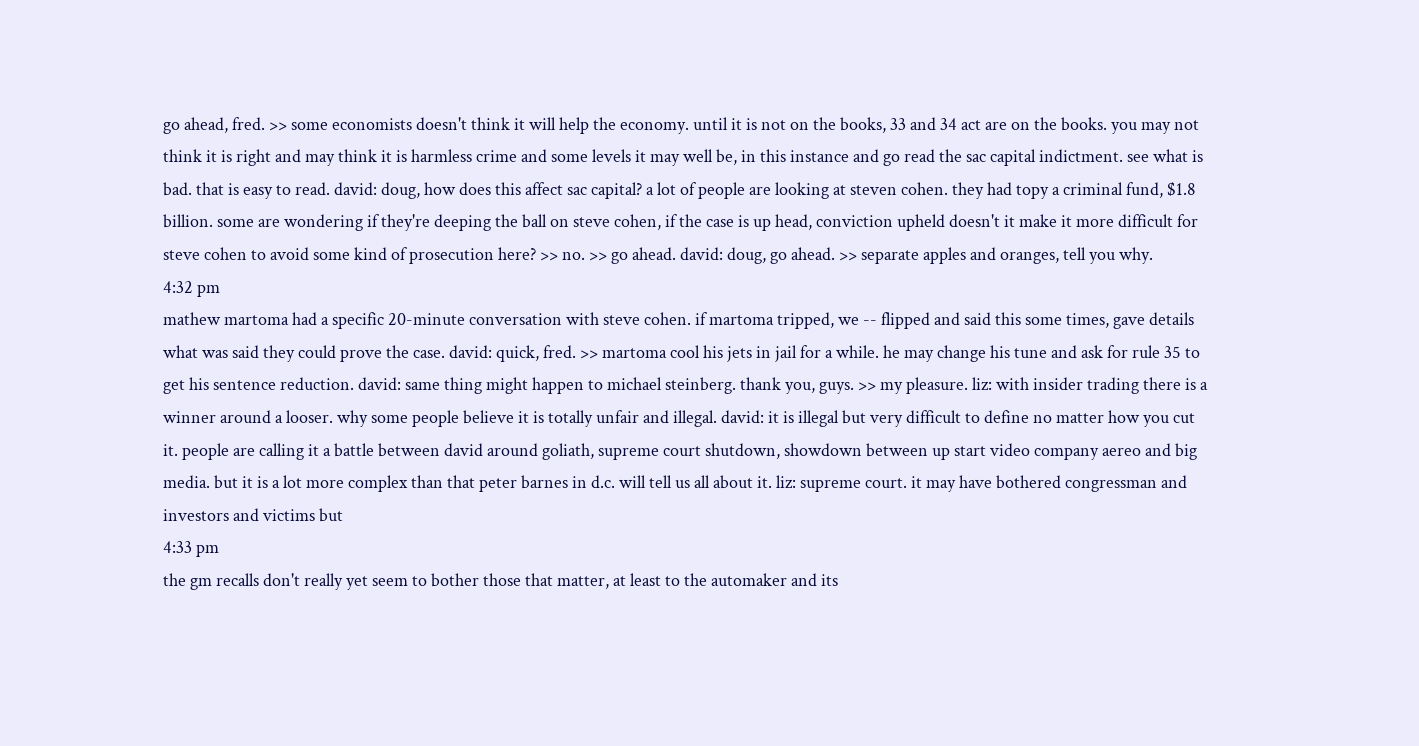go ahead, fred. >> some economists doesn't think it will help the economy. until it is not on the books, 33 and 34 act are on the books. you may not think it is right and may think it is harmless crime and some levels it may well be, in this instance and go read the sac capital indictment. see what is bad. that is easy to read. david: doug, how does this affect sac capital? a lot of people are looking at steven cohen. they had topy a criminal fund, $1.8 billion. some are wondering if they're deeping the ball on steve cohen, if the case is up head, conviction upheld doesn't it make it more difficult for steve cohen to avoid some kind of prosecution here? >> no. >> go ahead. david: doug, go ahead. >> separate apples and oranges, tell you why.
4:32 pm
mathew martoma had a specific 20-minute conversation with steve cohen. if martoma tripped, we -- flipped and said this some times, gave details what was said they could prove the case. david: quick, fred. >> martoma cool his jets in jail for a while. he may change his tune and ask for rule 35 to get his sentence reduction. david: same thing might happen to michael steinberg. thank you, guys. >> my pleasure. liz: with insider trading there is a winner around a looser. why some people believe it is totally unfair and illegal. david: it is illegal but very difficult to define no matter how you cut it. people are calling it a battle between david around goliath, supreme court shutdown, showdown between up start video company aereo and big media. but it is a lot more complex than that peter barnes in d.c. will tell us all about it. liz: supreme court. it may have bothered congressman and investors and victims but
4:33 pm
the gm recalls don't really yet seem to bother those that matter, at least to the automaker and its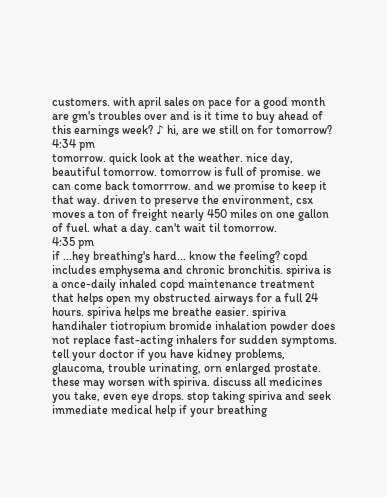customers. with april sales on pace for a good month are gm's troubles over and is it time to buy ahead of this earnings week? ♪ hi, are we still on for tomorrow?
4:34 pm
tomorrow. quick look at the weather. nice day, beautiful tomorrow. tomorrow is full of promise. we can come back tomorrrow. and we promise to keep it that way. driven to preserve the environment, csx moves a ton of freight nearly 450 miles on one gallon of fuel. what a day. can't wait til tomorrow.
4:35 pm
if ...hey breathing's hard... know the feeling? copd includes emphysema and chronic bronchitis. spiriva is a once-daily inhaled copd maintenance treatment that helps open my obstructed airways for a full 24 hours. spiriva helps me breathe easier. spiriva handihaler tiotropium bromide inhalation powder does not replace fast-acting inhalers for sudden symptoms. tell your doctor if you have kidney problems, glaucoma, trouble urinating, orn enlarged prostate. these may worsen with spiriva. discuss all medicines you take, even eye drops. stop taking spiriva and seek immediate medical help if your breathing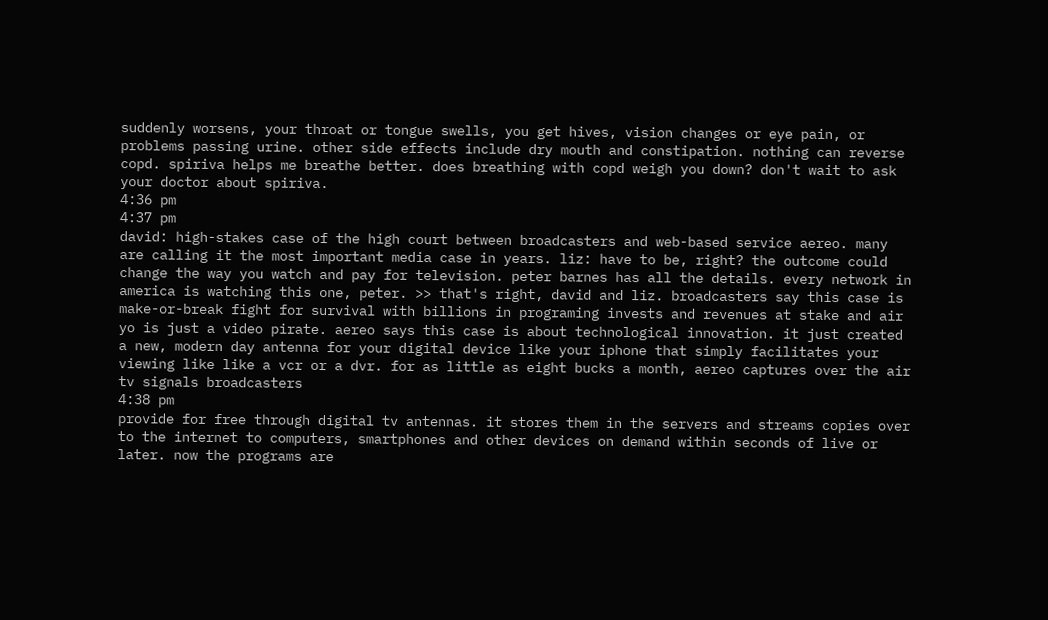suddenly worsens, your throat or tongue swells, you get hives, vision changes or eye pain, or problems passing urine. other side effects include dry mouth and constipation. nothing can reverse copd. spiriva helps me breathe better. does breathing with copd weigh you down? don't wait to ask your doctor about spiriva.
4:36 pm
4:37 pm
david: high-stakes case of the high court between broadcasters and web-based service aereo. many are calling it the most important media case in years. liz: have to be, right? the outcome could change the way you watch and pay for television. peter barnes has all the details. every network in america is watching this one, peter. >> that's right, david and liz. broadcasters say this case is make-or-break fight for survival with billions in programing invests and revenues at stake and air yo is just a video pirate. aereo says this case is about technological innovation. it just created a new, modern day antenna for your digital device like your iphone that simply facilitates your viewing like like a vcr or a dvr. for as little as eight bucks a month, aereo captures over the air tv signals broadcasters
4:38 pm
provide for free through digital tv antennas. it stores them in the servers and streams copies over to the internet to computers, smartphones and other devices on demand within seconds of live or later. now the programs are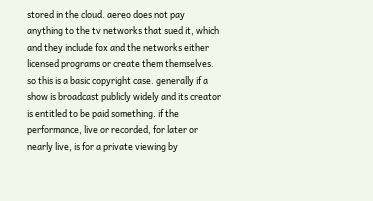stored in the cloud. aereo does not pay anything to the tv networks that sued it, which and they include fox and the networks either licensed programs or create them themselves. so this is a basic copyright case. generally if a show is broadcast publicly widely and its creator is entitled to be paid something. if the performance, live or recorded, for later or nearly live, is for a private viewing by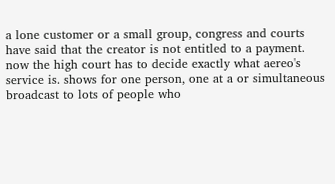a lone customer or a small group, congress and courts have said that the creator is not entitled to a payment. now the high court has to decide exactly what aereo's service is. shows for one person, one at a or simultaneous broadcast to lots of people who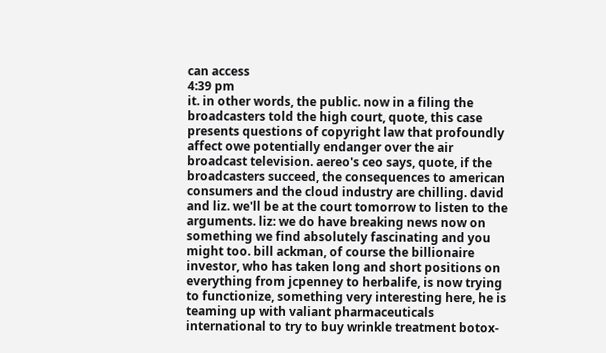can access
4:39 pm
it. in other words, the public. now in a filing the broadcasters told the high court, quote, this case presents questions of copyright law that profoundly affect owe potentially endanger over the air broadcast television. aereo's ceo says, quote, if the broadcasters succeed, the consequences to american consumers and the cloud industry are chilling. david and liz. we'll be at the court tomorrow to listen to the arguments. liz: we do have breaking news now on something we find absolutely fascinating and you might too. bill ackman, of course the billionaire investor, who has taken long and short positions on everything from jcpenney to herbalife, is now trying to functionize, something very interesting here, he is teaming up with valiant pharmaceuticals international to try to buy wrinkle treatment botox-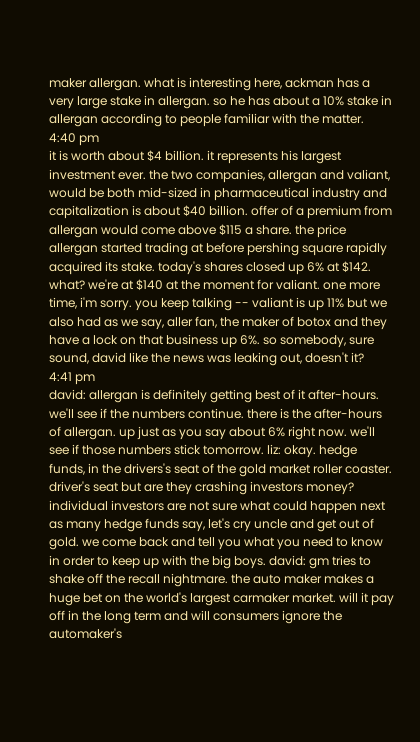maker allergan. what is interesting here, ackman has a very large stake in allergan. so he has about a 10% stake in allergan according to people familiar with the matter.
4:40 pm
it is worth about $4 billion. it represents his largest investment ever. the two companies, allergan and valiant, would be both mid-sized in pharmaceutical industry and capitalization is about $40 billion. offer of a premium from allergan would come above $115 a share. the price allergan started trading at before pershing square rapidly acquired its stake. today's shares closed up 6% at $142. what? we're at $140 at the moment for valiant. one more time, i'm sorry. you keep talking -- valiant is up 11% but we also had as we say, aller fan, the maker of botox and they have a lock on that business up 6%. so somebody, sure sound, david like the news was leaking out, doesn't it?
4:41 pm
david: allergan is definitely getting best of it after-hours. we'll see if the numbers continue. there is the after-hours of allergan. up just as you say about 6% right now. we'll see if those numbers stick tomorrow. liz: okay. hedge funds, in the drivers's seat of the gold market roller coaster. driver's seat but are they crashing investors money? individual investors are not sure what could happen next as many hedge funds say, let's cry uncle and get out of gold. we come back and tell you what you need to know in order to keep up with the big boys. david: gm tries to shake off the recall nightmare. the auto maker makes a huge bet on the world's largest carmaker market. will it pay off in the long term and will consumers ignore the automaker's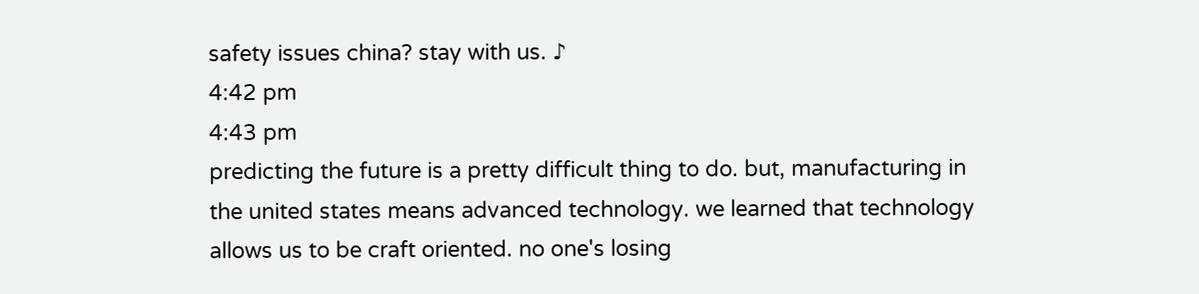safety issues china? stay with us. ♪
4:42 pm
4:43 pm
predicting the future is a pretty difficult thing to do. but, manufacturing in the united states means advanced technology. we learned that technology allows us to be craft oriented. no one's losing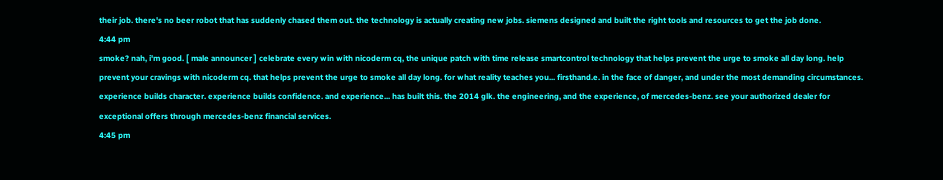their job. there's no beer robot that has suddenly chased them out. the technology is actually creating new jobs. siemens designed and built the right tools and resources to get the job done.
4:44 pm
smoke? nah, i'm good. [ male announcer ] celebrate every win with nicoderm cq, the unique patch with time release smartcontrol technology that helps prevent the urge to smoke all day long. help prevent your cravings with nicoderm cq. that helps prevent the urge to smoke all day long. for what reality teaches you... firsthand.e. in the face of danger, and under the most demanding circumstances. experience builds character. experience builds confidence. and experience... has built this. the 2014 glk. the engineering, and the experience, of mercedes-benz. see your authorized dealer for exceptional offers through mercedes-benz financial services.
4:45 pm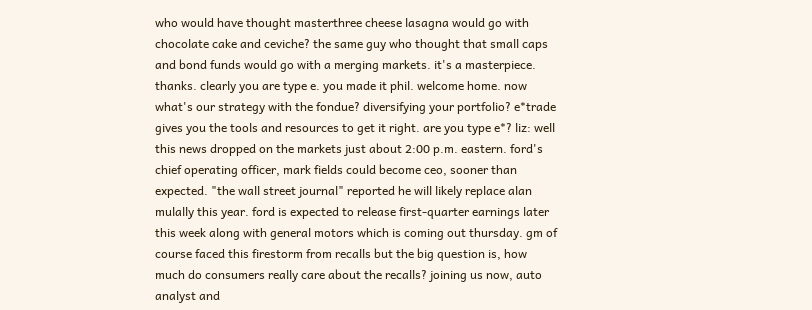who would have thought masterthree cheese lasagna would go with chocolate cake and ceviche? the same guy who thought that small caps and bond funds would go with a merging markets. it's a masterpiece. thanks. clearly you are type e. you made it phil. welcome home. now what's our strategy with the fondue? diversifying your portfolio? e*trade gives you the tools and resources to get it right. are you type e*? liz: well this news dropped on the markets just about 2:00 p.m. eastern. ford's chief operating officer, mark fields could become ceo, sooner than expected. "the wall street journal" reported he will likely replace alan mulally this year. ford is expected to release first-quarter earnings later this week along with general motors which is coming out thursday. gm of course faced this firestorm from recalls but the big question is, how much do consumers really care about the recalls? joining us now, auto analyst and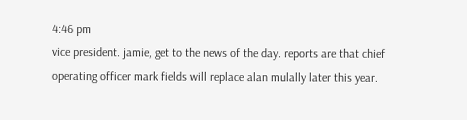4:46 pm
vice president. jamie, get to the news of the day. reports are that chief operating officer mark fields will replace alan mulally later this year.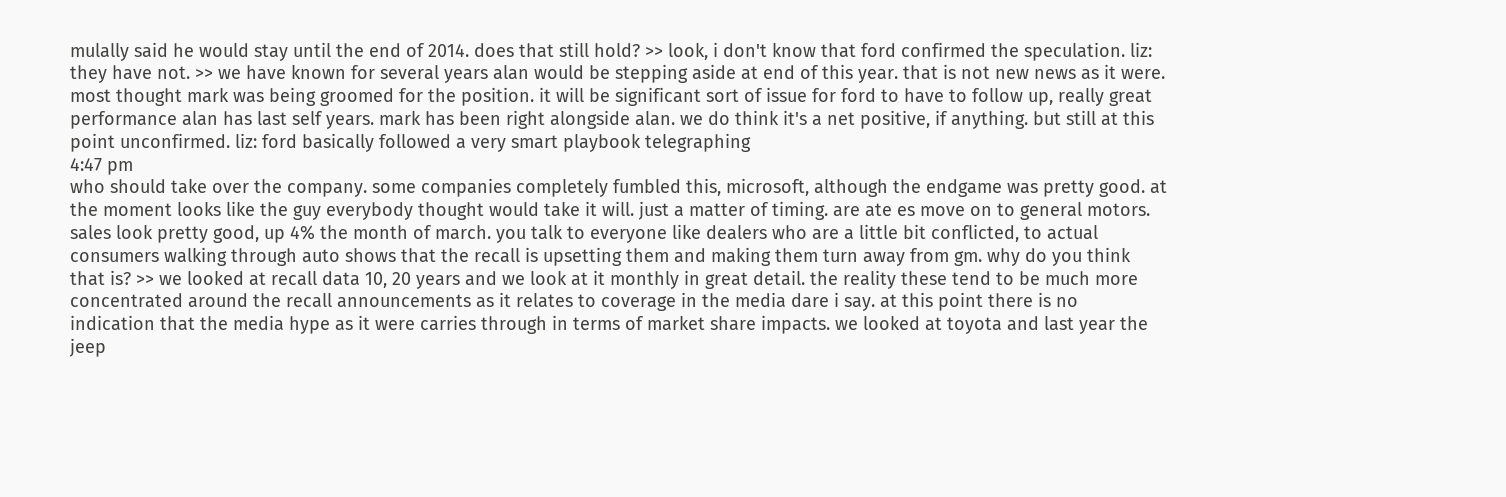mulally said he would stay until the end of 2014. does that still hold? >> look, i don't know that ford confirmed the speculation. liz: they have not. >> we have known for several years alan would be stepping aside at end of this year. that is not new news as it were. most thought mark was being groomed for the position. it will be significant sort of issue for ford to have to follow up, really great performance alan has last self years. mark has been right alongside alan. we do think it's a net positive, if anything. but still at this point unconfirmed. liz: ford basically followed a very smart playbook telegraphing
4:47 pm
who should take over the company. some companies completely fumbled this, microsoft, although the endgame was pretty good. at the moment looks like the guy everybody thought would take it will. just a matter of timing. are ate es move on to general motors. sales look pretty good, up 4% the month of march. you talk to everyone like dealers who are a little bit conflicted, to actual consumers walking through auto shows that the recall is upsetting them and making them turn away from gm. why do you think that is? >> we looked at recall data 10, 20 years and we look at it monthly in great detail. the reality these tend to be much more concentrated around the recall announcements as it relates to coverage in the media dare i say. at this point there is no indication that the media hype as it were carries through in terms of market share impacts. we looked at toyota and last year the jeep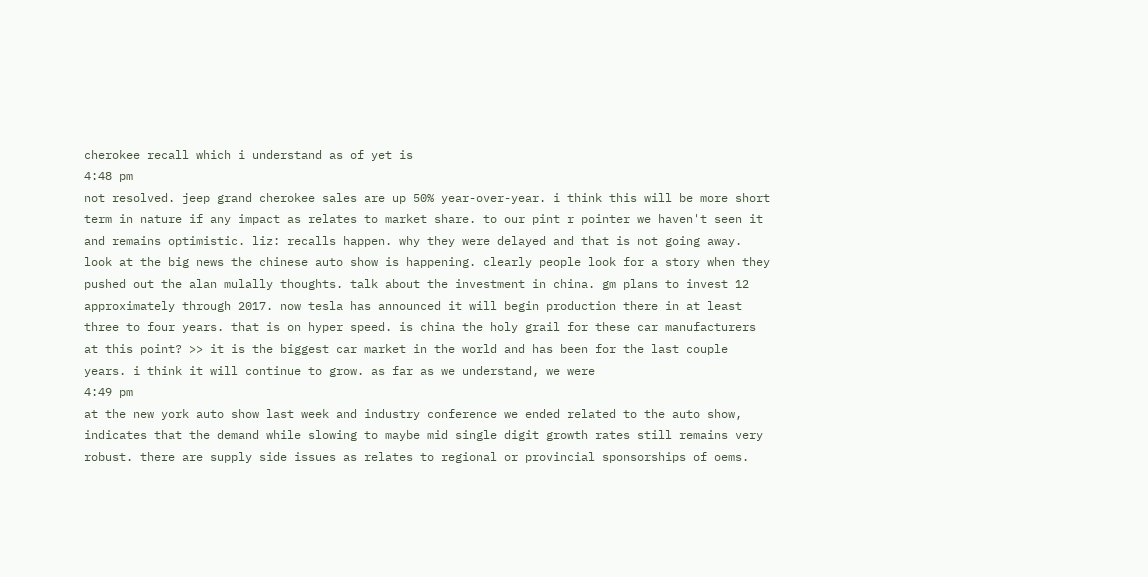cherokee recall which i understand as of yet is
4:48 pm
not resolved. jeep grand cherokee sales are up 50% year-over-year. i think this will be more short term in nature if any impact as relates to market share. to our pint r pointer we haven't seen it and remains optimistic. liz: recalls happen. why they were delayed and that is not going away. look at the big news the chinese auto show is happening. clearly people look for a story when they pushed out the alan mulally thoughts. talk about the investment in china. gm plans to invest 12 approximately through 2017. now tesla has announced it will begin production there in at least three to four years. that is on hyper speed. is china the holy grail for these car manufacturers at this point? >> it is the biggest car market in the world and has been for the last couple years. i think it will continue to grow. as far as we understand, we were
4:49 pm
at the new york auto show last week and industry conference we ended related to the auto show, indicates that the demand while slowing to maybe mid single digit growth rates still remains very robust. there are supply side issues as relates to regional or provincial sponsorships of oems.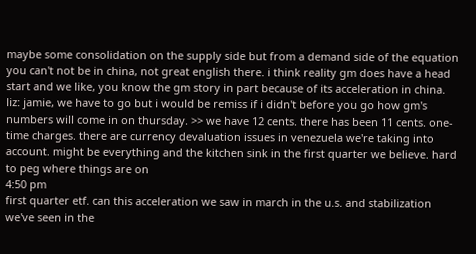maybe some consolidation on the supply side but from a demand side of the equation you can't not be in china, not great english there. i think reality gm does have a head start and we like, you know the gm story in part because of its acceleration in china. liz: jamie, we have to go but i would be remiss if i didn't before you go how gm's numbers will come in on thursday. >> we have 12 cents. there has been 11 cents. one-time charges. there are currency devaluation issues in venezuela we're taking into account. might be everything and the kitchen sink in the first quarter we believe. hard to peg where things are on
4:50 pm
first quarter etf. can this acceleration we saw in march in the u.s. and stabilization we've seen in the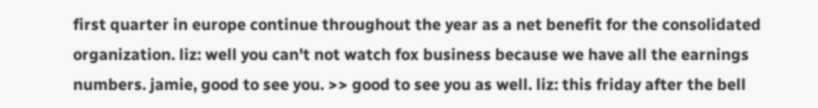first quarter in europe continue throughout the year as a net benefit for the consolidated organization. liz: well you can't not watch fox business because we have all the earnings numbers. jamie, good to see you. >> good to see you as well. liz: this friday after the bell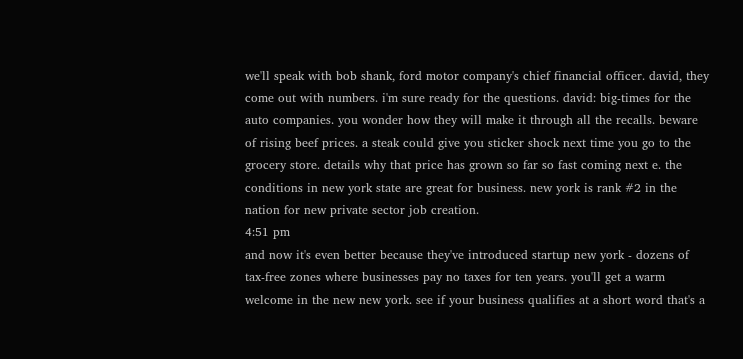we'll speak with bob shank, ford motor company's chief financial officer. david, they come out with numbers. i'm sure ready for the questions. david: big-times for the auto companies. you wonder how they will make it through all the recalls. beware of rising beef prices. a steak could give you sticker shock next time you go to the grocery store. details why that price has grown so far so fast coming next e. the conditions in new york state are great for business. new york is rank #2 in the nation for new private sector job creation.
4:51 pm
and now it's even better because they've introduced startup new york - dozens of tax-free zones where businesses pay no taxes for ten years. you'll get a warm welcome in the new new york. see if your business qualifies at a short word that's a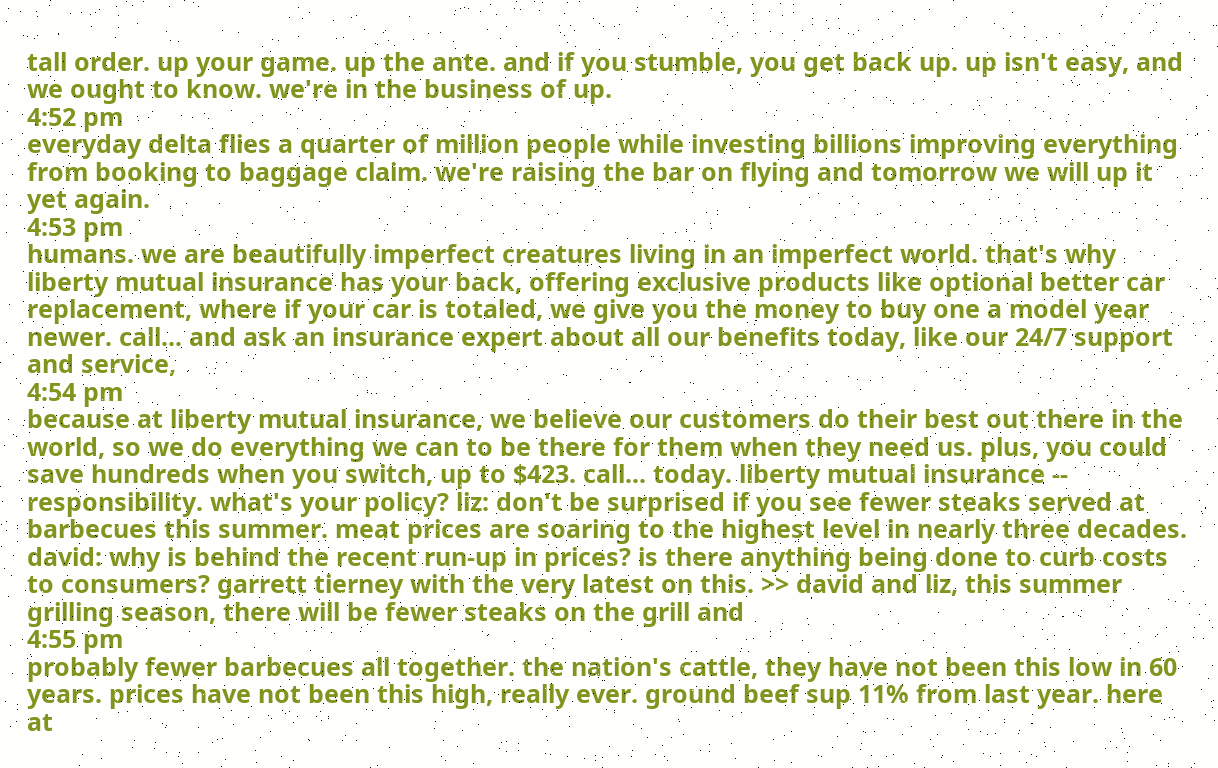tall order. up your game. up the ante. and if you stumble, you get back up. up isn't easy, and we ought to know. we're in the business of up.
4:52 pm
everyday delta flies a quarter of million people while investing billions improving everything from booking to baggage claim. we're raising the bar on flying and tomorrow we will up it yet again.
4:53 pm
humans. we are beautifully imperfect creatures living in an imperfect world. that's why liberty mutual insurance has your back, offering exclusive products like optional better car replacement, where if your car is totaled, we give you the money to buy one a model year newer. call... and ask an insurance expert about all our benefits today, like our 24/7 support and service,
4:54 pm
because at liberty mutual insurance, we believe our customers do their best out there in the world, so we do everything we can to be there for them when they need us. plus, you could save hundreds when you switch, up to $423. call... today. liberty mutual insurance -- responsibility. what's your policy? liz: don't be surprised if you see fewer steaks served at barbecues this summer. meat prices are soaring to the highest level in nearly three decades. david: why is behind the recent run-up in prices? is there anything being done to curb costs to consumers? garrett tierney with the very latest on this. >> david and liz, this summer grilling season, there will be fewer steaks on the grill and
4:55 pm
probably fewer barbecues all together. the nation's cattle, they have not been this low in 60 years. prices have not been this high, really ever. ground beef sup 11% from last year. here at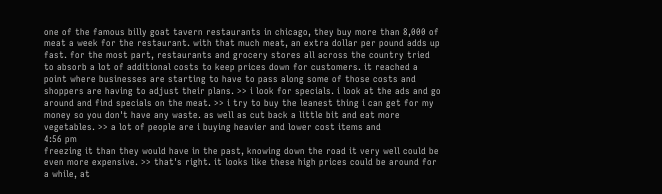one of the famous billy goat tavern restaurants in chicago, they buy more than 8,000 of meat a week for the restaurant. with that much meat, an extra dollar per pound adds up fast. for the most part, restaurants and grocery stores all across the country tried to absorb a lot of additional costs to keep prices down for customers. it reached a point where businesses are starting to have to pass along some of those costs and shoppers are having to adjust their plans. >> i look for specials. i look at the ads and go around and find specials on the meat. >> i try to buy the leanest thing i can get for my money so you don't have any waste. as well as cut back a little bit and eat more vegetables. >> a lot of people are i buying heavier and lower cost items and
4:56 pm
freezing it than they would have in the past, knowing down the road it very well could be even more expensive. >> that's right. it looks like these high prices could be around for a while, at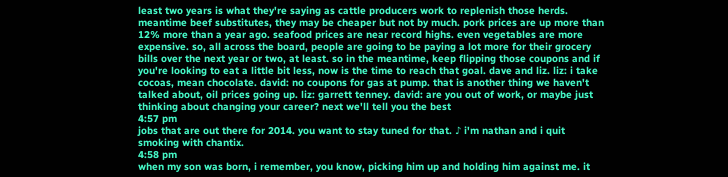least two years is what they're saying as cattle producers work to replenish those herds. meantime beef substitutes, they may be cheaper but not by much. pork prices are up more than 12% more than a year ago. seafood prices are near record highs. even vegetables are more expensive. so, all across the board, people are going to be paying a lot more for their grocery bills over the next year or two, at least. so in the meantime, keep flipping those coupons and if you're looking to eat a little bit less, now is the time to reach that goal. dave and liz. liz: i take cocoas, mean chocolate. david: no coupons for gas at pump. that is another thing we haven't talked about, oil prices going up. liz: garrett tenney. david: are you out of work, or maybe just thinking about changing your career? next we'll tell you the best
4:57 pm
jobs that are out there for 2014. you want to stay tuned for that. ♪ i'm nathan and i quit smoking with chantix.
4:58 pm
when my son was born, i remember, you know, picking him up and holding him against me. it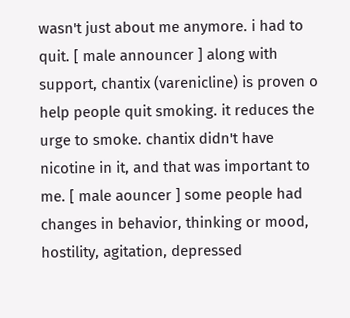wasn't just about me anymore. i had to quit. [ male announcer ] along with support, chantix (varenicline) is proven o help people quit smoking. it reduces the urge to smoke. chantix didn't have nicotine in it, and that was important to me. [ male aouncer ] some people had changes in behavior, thinking or mood, hostility, agitation, depressed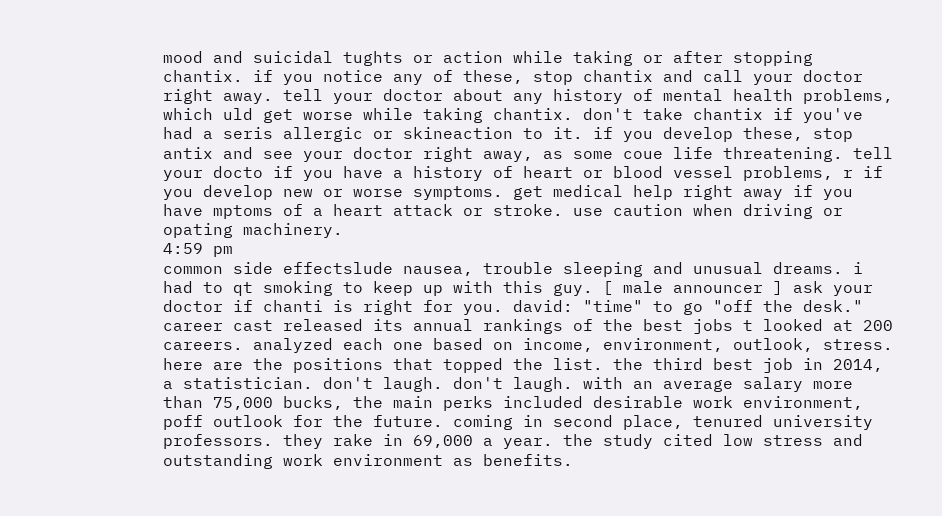mood and suicidal tughts or action while taking or after stopping chantix. if you notice any of these, stop chantix and call your doctor right away. tell your doctor about any history of mental health problems, which uld get worse while taking chantix. don't take chantix if you've had a seris allergic or skineaction to it. if you develop these, stop antix and see your doctor right away, as some coue life threatening. tell your docto if you have a history of heart or blood vessel problems, r if you develop new or worse symptoms. get medical help right away if you have mptoms of a heart attack or stroke. use caution when driving or opating machinery.
4:59 pm
common side effectslude nausea, trouble sleeping and unusual dreams. i had to qt smoking to keep up with this guy. [ male announcer ] ask your doctor if chanti is right for you. david: "time" to go "off the desk." career cast released its annual rankings of the best jobs t looked at 200 careers. analyzed each one based on income, environment, outlook, stress. here are the positions that topped the list. the third best job in 2014, a statistician. don't laugh. don't laugh. with an average salary more than 75,000 bucks, the main perks included desirable work environment, poff outlook for the future. coming in second place, tenured university professors. they rake in 69,000 a year. the study cited low stress and outstanding work environment as benefits.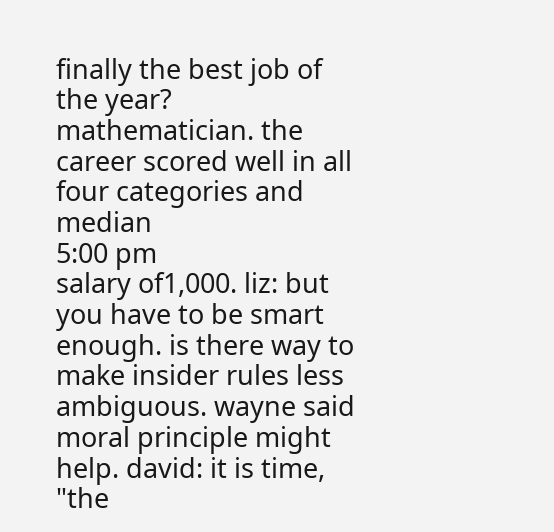finally the best job of the year? mathematician. the career scored well in all four categories and median
5:00 pm
salary of1,000. liz: but you have to be smart enough. is there way to make insider rules less ambiguous. wayne said moral principle might help. david: it is time, "the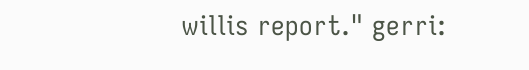willis report." gerri: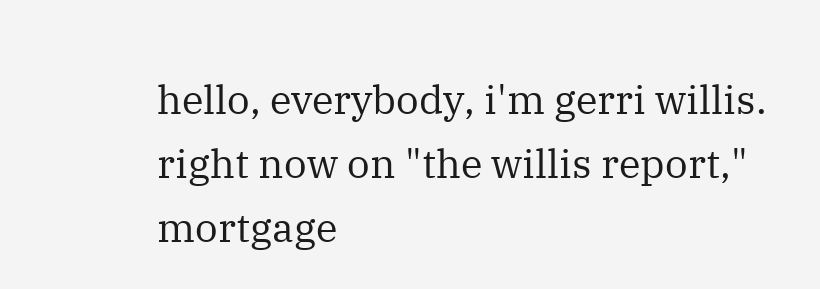hello, everybody, i'm gerri willis. right now on "the willis report," mortgage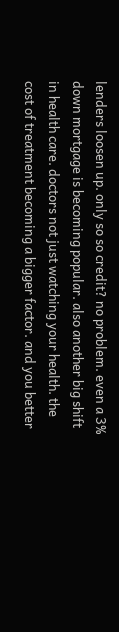lenders loosen up. only so so credit? no problem. even a 3% down mortgage is becoming popular. also another big shift in health care. doctors not just watching your health. the cost of treatment becoming a bigger factor. and you better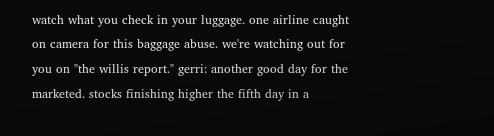watch what you check in your luggage. one airline caught on camera for this baggage abuse. we're watching out for you on "the willis report." gerri: another good day for the marketed. stocks finishing higher the fifth day in a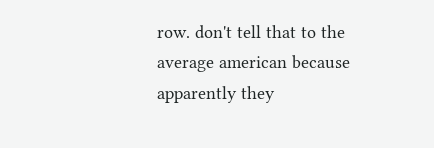row. don't tell that to the average american because apparently they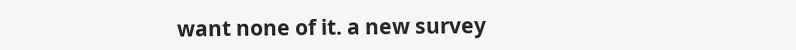want none of it. a new survey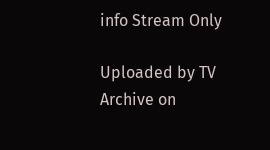info Stream Only

Uploaded by TV Archive on